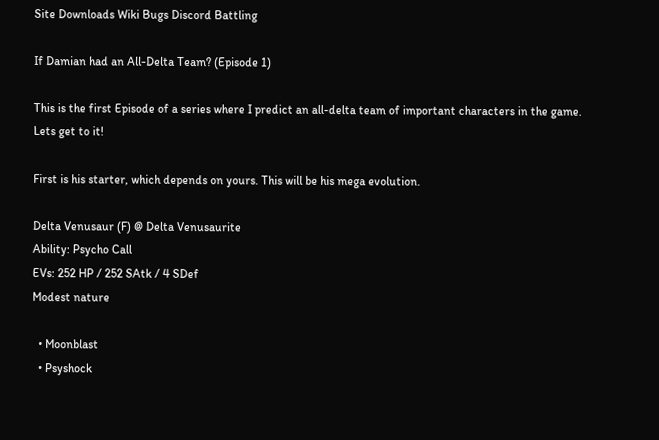Site Downloads Wiki Bugs Discord Battling

If Damian had an All-Delta Team? (Episode 1)

This is the first Episode of a series where I predict an all-delta team of important characters in the game. Lets get to it!

First is his starter, which depends on yours. This will be his mega evolution.

Delta Venusaur (F) @ Delta Venusaurite
Ability: Psycho Call
EVs: 252 HP / 252 SAtk / 4 SDef
Modest nature

  • Moonblast
  • Psyshock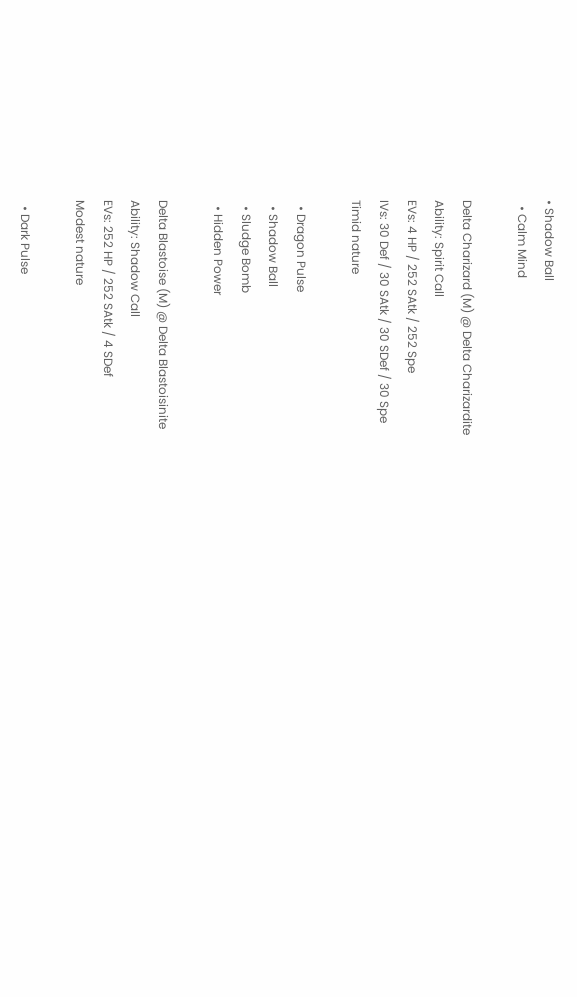• Shadow Ball
  • Calm Mind

Delta Charizard (M) @ Delta Charizardite
Ability: Spirit Call
EVs: 4 HP / 252 SAtk / 252 Spe
IVs: 30 Def / 30 SAtk / 30 SDef / 30 Spe
Timid nature

  • Dragon Pulse
  • Shadow Ball
  • Sludge Bomb
  • Hidden Power

Delta Blastoise (M) @ Delta Blastoisinite
Ability: Shadow Call
EVs: 252 HP / 252 SAtk / 4 SDef
Modest nature

  • Dark Pulse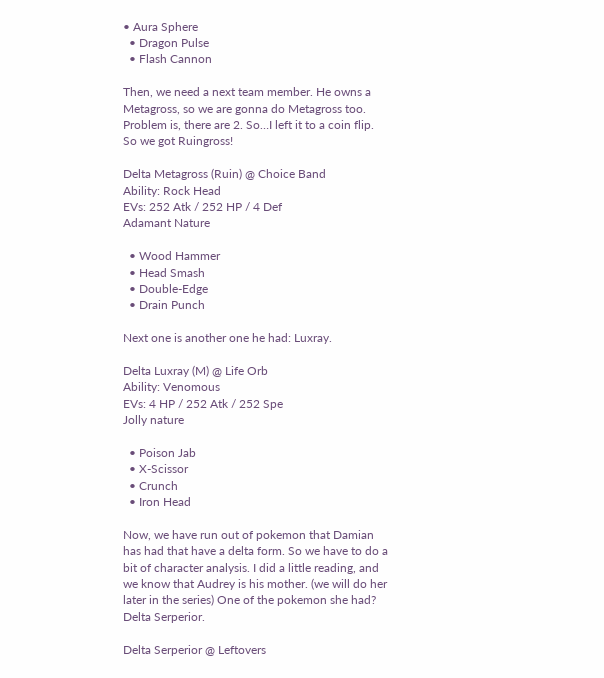• Aura Sphere
  • Dragon Pulse
  • Flash Cannon

Then, we need a next team member. He owns a Metagross, so we are gonna do Metagross too. Problem is, there are 2. So…I left it to a coin flip. So we got Ruingross!

Delta Metagross (Ruin) @ Choice Band
Ability: Rock Head
EVs: 252 Atk / 252 HP / 4 Def
Adamant Nature

  • Wood Hammer
  • Head Smash
  • Double-Edge
  • Drain Punch

Next one is another one he had: Luxray.

Delta Luxray (M) @ Life Orb
Ability: Venomous
EVs: 4 HP / 252 Atk / 252 Spe
Jolly nature

  • Poison Jab
  • X-Scissor
  • Crunch
  • Iron Head

Now, we have run out of pokemon that Damian has had that have a delta form. So we have to do a bit of character analysis. I did a little reading, and we know that Audrey is his mother. (we will do her later in the series) One of the pokemon she had? Delta Serperior.

Delta Serperior @ Leftovers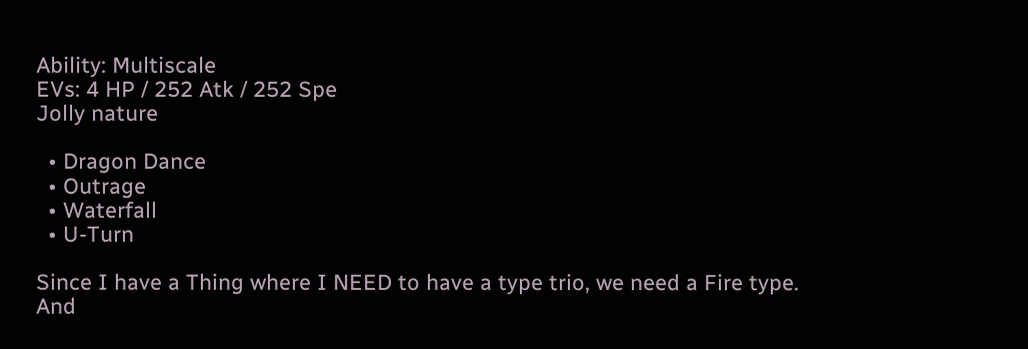Ability: Multiscale
EVs: 4 HP / 252 Atk / 252 Spe
Jolly nature

  • Dragon Dance
  • Outrage
  • Waterfall
  • U-Turn

Since I have a Thing where I NEED to have a type trio, we need a Fire type. And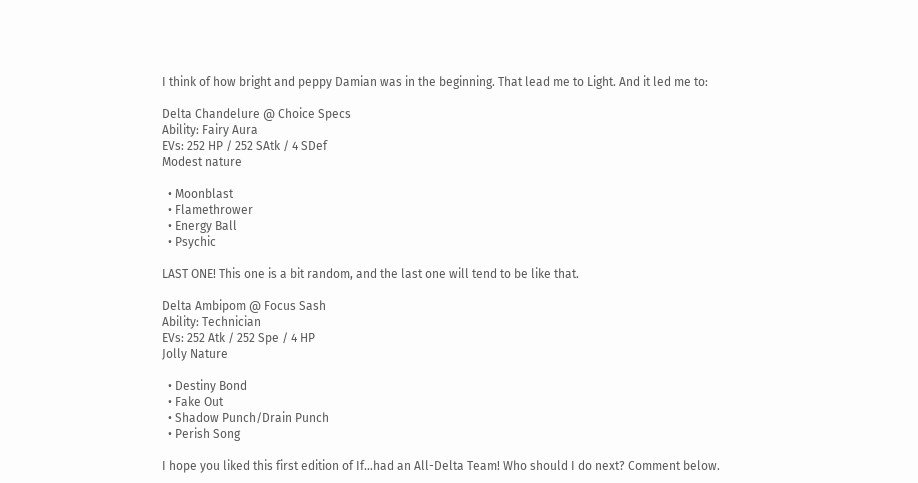I think of how bright and peppy Damian was in the beginning. That lead me to Light. And it led me to:

Delta Chandelure @ Choice Specs
Ability: Fairy Aura
EVs: 252 HP / 252 SAtk / 4 SDef
Modest nature

  • Moonblast
  • Flamethrower
  • Energy Ball
  • Psychic

LAST ONE! This one is a bit random, and the last one will tend to be like that.

Delta Ambipom @ Focus Sash
Ability: Technician
EVs: 252 Atk / 252 Spe / 4 HP
Jolly Nature

  • Destiny Bond
  • Fake Out
  • Shadow Punch/Drain Punch
  • Perish Song

I hope you liked this first edition of If…had an All-Delta Team! Who should I do next? Comment below.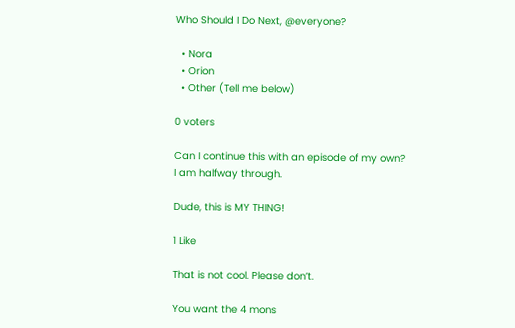Who Should I Do Next, @everyone?

  • Nora
  • Orion
  • Other (Tell me below)

0 voters

Can I continue this with an episode of my own?
I am halfway through.

Dude, this is MY THING!

1 Like

That is not cool. Please don’t.

You want the 4 mons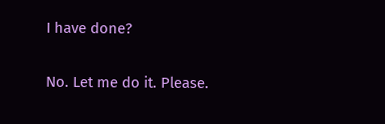I have done?

No. Let me do it. Please.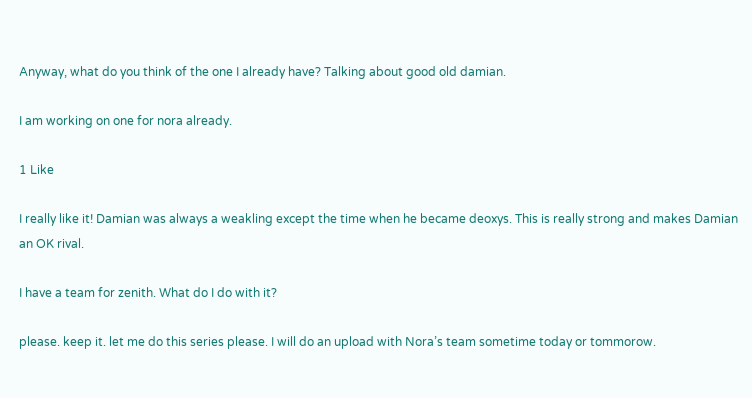Anyway, what do you think of the one I already have? Talking about good old damian.

I am working on one for nora already.

1 Like

I really like it! Damian was always a weakling except the time when he became deoxys. This is really strong and makes Damian an OK rival.

I have a team for zenith. What do I do with it?

please. keep it. let me do this series please. I will do an upload with Nora’s team sometime today or tommorow.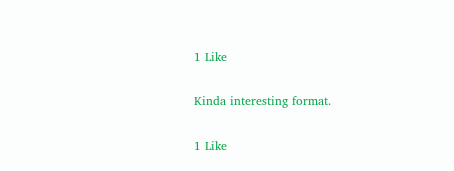1 Like

Kinda interesting format.

1 Like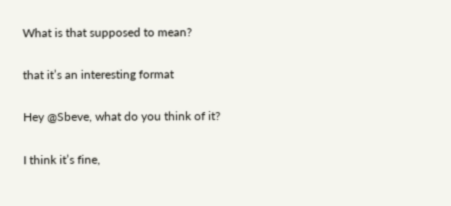What is that supposed to mean?

that it’s an interesting format

Hey @Sbeve, what do you think of it?

I think it’s fine,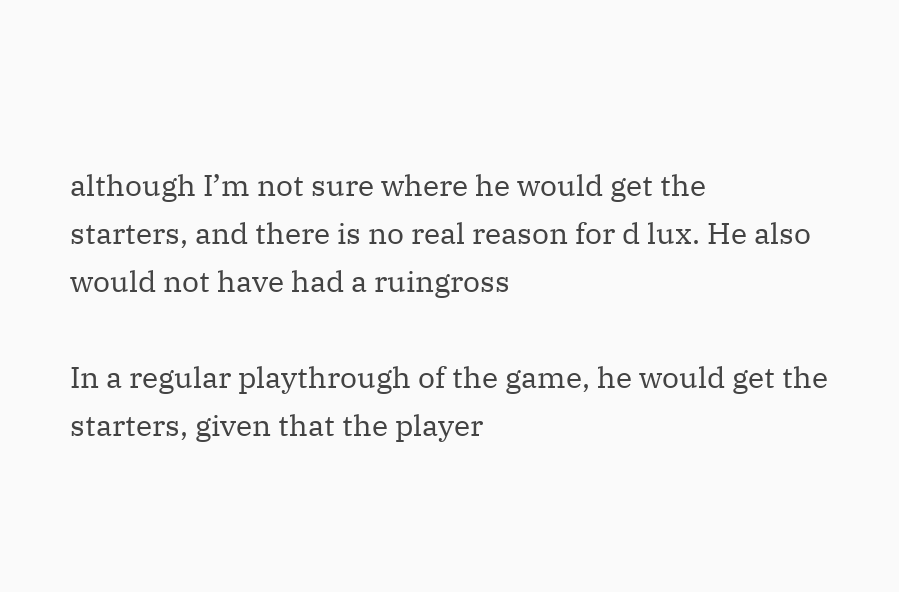although I’m not sure where he would get the starters, and there is no real reason for d lux. He also would not have had a ruingross

In a regular playthrough of the game, he would get the starters, given that the player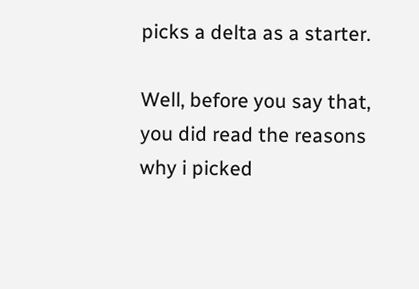picks a delta as a starter.

Well, before you say that, you did read the reasons why i picked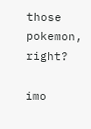those pokemon, right?

imo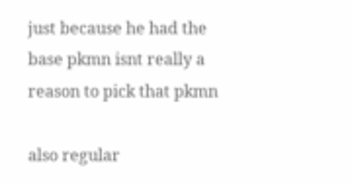just because he had the base pkmn isnt really a reason to pick that pkmn

also regular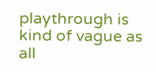playthrough is kind of vague as all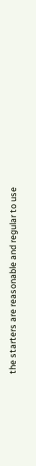the starters are reasonable and regular to use